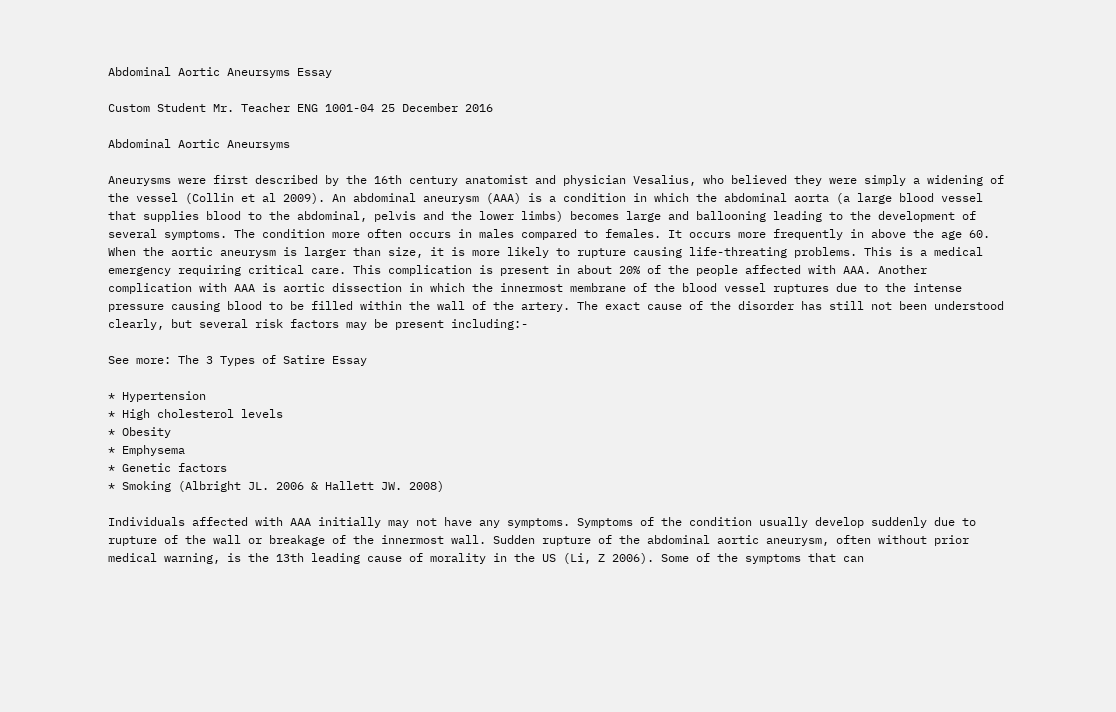Abdominal Aortic Aneursyms Essay

Custom Student Mr. Teacher ENG 1001-04 25 December 2016

Abdominal Aortic Aneursyms

Aneurysms were first described by the 16th century anatomist and physician Vesalius, who believed they were simply a widening of the vessel (Collin et al 2009). An abdominal aneurysm (AAA) is a condition in which the abdominal aorta (a large blood vessel that supplies blood to the abdominal, pelvis and the lower limbs) becomes large and ballooning leading to the development of several symptoms. The condition more often occurs in males compared to females. It occurs more frequently in above the age 60. When the aortic aneurysm is larger than size, it is more likely to rupture causing life-threating problems. This is a medical emergency requiring critical care. This complication is present in about 20% of the people affected with AAA. Another complication with AAA is aortic dissection in which the innermost membrane of the blood vessel ruptures due to the intense pressure causing blood to be filled within the wall of the artery. The exact cause of the disorder has still not been understood clearly, but several risk factors may be present including:-

See more: The 3 Types of Satire Essay

* Hypertension
* High cholesterol levels
* Obesity
* Emphysema
* Genetic factors
* Smoking (Albright JL. 2006 & Hallett JW. 2008)

Individuals affected with AAA initially may not have any symptoms. Symptoms of the condition usually develop suddenly due to rupture of the wall or breakage of the innermost wall. Sudden rupture of the abdominal aortic aneurysm, often without prior medical warning, is the 13th leading cause of morality in the US (Li, Z 2006). Some of the symptoms that can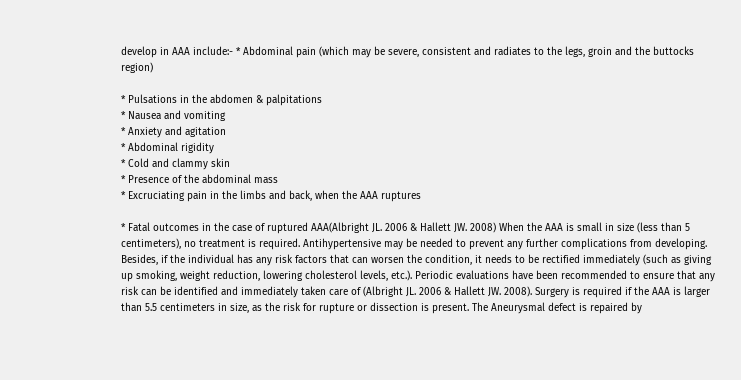develop in AAA include:- * Abdominal pain (which may be severe, consistent and radiates to the legs, groin and the buttocks region)

* Pulsations in the abdomen & palpitations
* Nausea and vomiting
* Anxiety and agitation
* Abdominal rigidity
* Cold and clammy skin
* Presence of the abdominal mass
* Excruciating pain in the limbs and back, when the AAA ruptures

* Fatal outcomes in the case of ruptured AAA(Albright JL. 2006 & Hallett JW. 2008) When the AAA is small in size (less than 5 centimeters), no treatment is required. Antihypertensive may be needed to prevent any further complications from developing. Besides, if the individual has any risk factors that can worsen the condition, it needs to be rectified immediately (such as giving up smoking, weight reduction, lowering cholesterol levels, etc.). Periodic evaluations have been recommended to ensure that any risk can be identified and immediately taken care of (Albright JL. 2006 & Hallett JW. 2008). Surgery is required if the AAA is larger than 5.5 centimeters in size, as the risk for rupture or dissection is present. The Aneurysmal defect is repaired by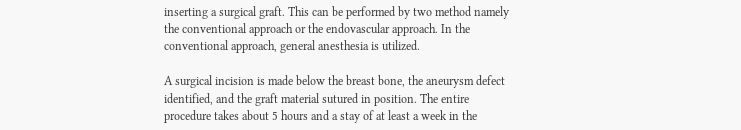inserting a surgical graft. This can be performed by two method namely the conventional approach or the endovascular approach. In the conventional approach, general anesthesia is utilized.

A surgical incision is made below the breast bone, the aneurysm defect identified, and the graft material sutured in position. The entire procedure takes about 5 hours and a stay of at least a week in the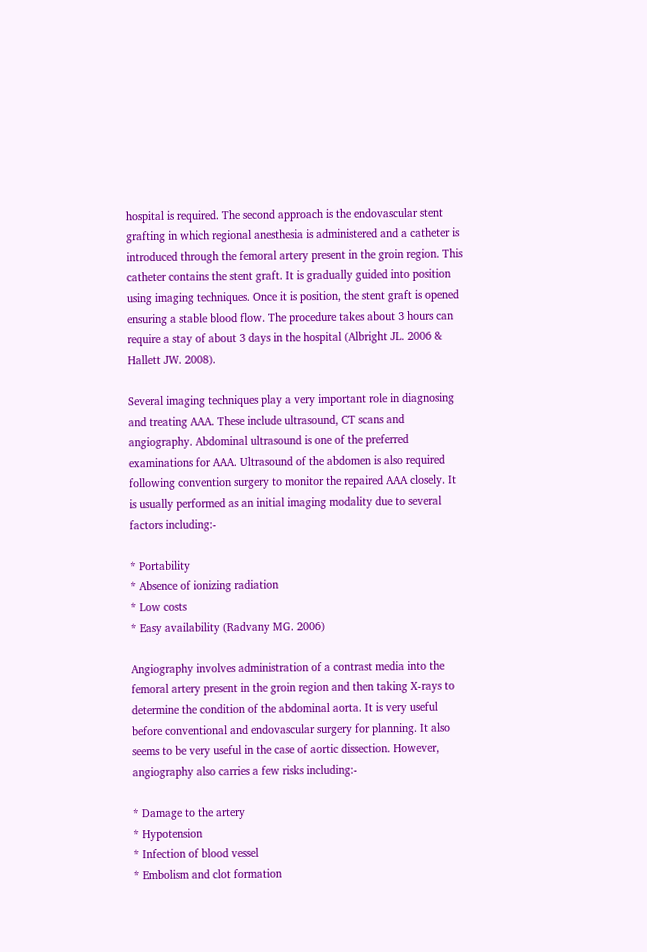hospital is required. The second approach is the endovascular stent grafting in which regional anesthesia is administered and a catheter is introduced through the femoral artery present in the groin region. This catheter contains the stent graft. It is gradually guided into position using imaging techniques. Once it is position, the stent graft is opened ensuring a stable blood flow. The procedure takes about 3 hours can require a stay of about 3 days in the hospital (Albright JL. 2006 & Hallett JW. 2008).

Several imaging techniques play a very important role in diagnosing and treating AAA. These include ultrasound, CT scans and angiography. Abdominal ultrasound is one of the preferred examinations for AAA. Ultrasound of the abdomen is also required following convention surgery to monitor the repaired AAA closely. It is usually performed as an initial imaging modality due to several factors including:-

* Portability
* Absence of ionizing radiation
* Low costs
* Easy availability (Radvany MG. 2006)

Angiography involves administration of a contrast media into the femoral artery present in the groin region and then taking X-rays to determine the condition of the abdominal aorta. It is very useful before conventional and endovascular surgery for planning. It also seems to be very useful in the case of aortic dissection. However, angiography also carries a few risks including:-

* Damage to the artery
* Hypotension
* Infection of blood vessel
* Embolism and clot formation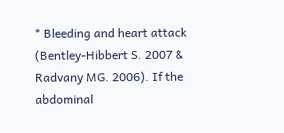* Bleeding and heart attack (Bentley-Hibbert S. 2007 & Radvany MG. 2006). If the abdominal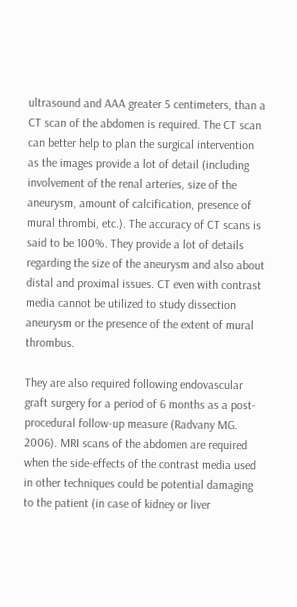ultrasound and AAA greater 5 centimeters, than a CT scan of the abdomen is required. The CT scan can better help to plan the surgical intervention as the images provide a lot of detail (including involvement of the renal arteries, size of the aneurysm, amount of calcification, presence of mural thrombi, etc.). The accuracy of CT scans is said to be 100%. They provide a lot of details regarding the size of the aneurysm and also about distal and proximal issues. CT even with contrast media cannot be utilized to study dissection aneurysm or the presence of the extent of mural thrombus.

They are also required following endovascular graft surgery for a period of 6 months as a post-procedural follow-up measure (Radvany MG. 2006). MRI scans of the abdomen are required when the side-effects of the contrast media used in other techniques could be potential damaging to the patient (in case of kidney or liver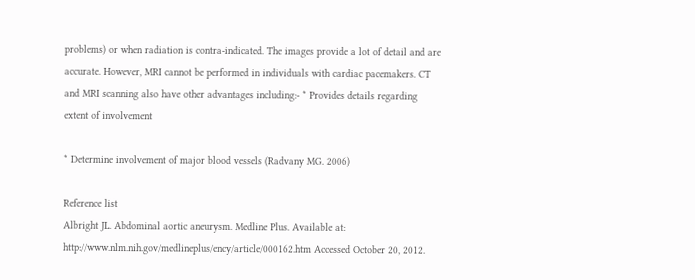problems) or when radiation is contra-indicated. The images provide a lot of detail and are accurate. However, MRI cannot be performed in individuals with cardiac pacemakers. CT and MRI scanning also have other advantages including:- * Provides details regarding extent of involvement

* Determine involvement of major blood vessels (Radvany MG. 2006)

Reference list
Albright JL. Abdominal aortic aneurysm. Medline Plus. Available at: http://www.nlm.nih.gov/medlineplus/ency/article/000162.htm Accessed October 20, 2012.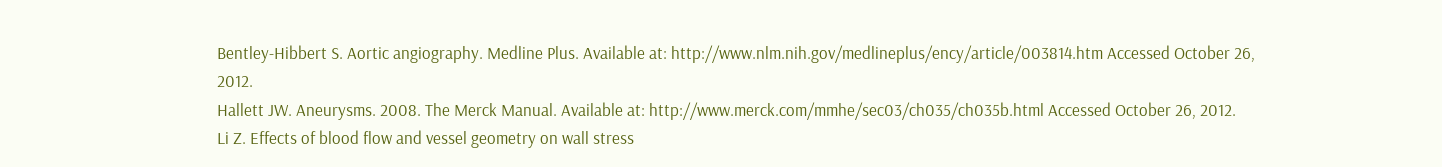Bentley-Hibbert S. Aortic angiography. Medline Plus. Available at: http://www.nlm.nih.gov/medlineplus/ency/article/003814.htm Accessed October 26, 2012.
Hallett JW. Aneurysms. 2008. The Merck Manual. Available at: http://www.merck.com/mmhe/sec03/ch035/ch035b.html Accessed October 26, 2012.
Li Z. Effects of blood flow and vessel geometry on wall stress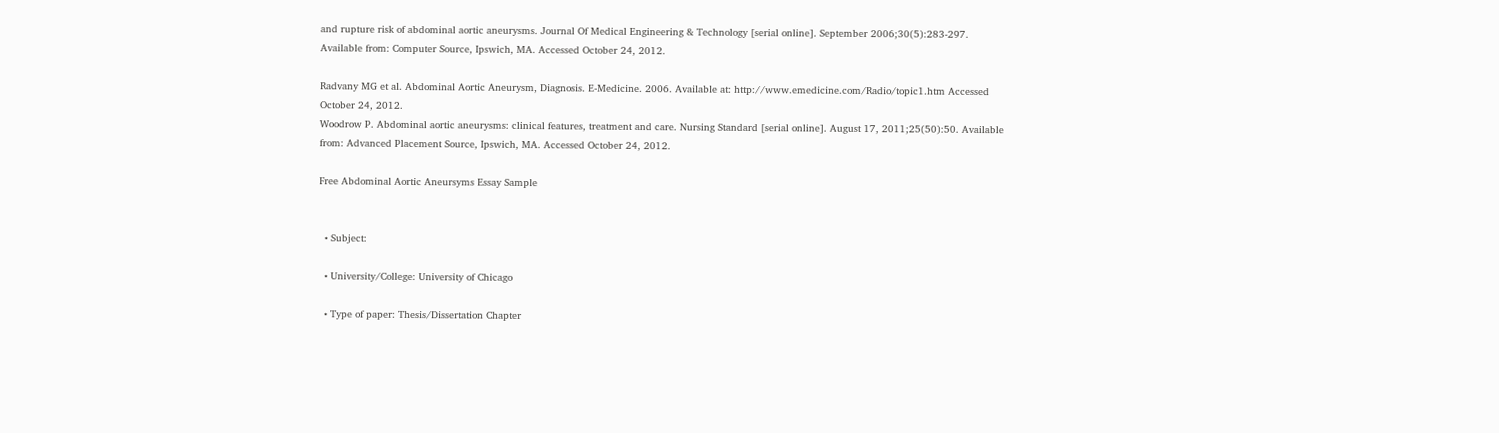and rupture risk of abdominal aortic aneurysms. Journal Of Medical Engineering & Technology [serial online]. September 2006;30(5):283-297. Available from: Computer Source, Ipswich, MA. Accessed October 24, 2012.

Radvany MG et al. Abdominal Aortic Aneurysm, Diagnosis. E-Medicine. 2006. Available at: http://www.emedicine.com/Radio/topic1.htm Accessed October 24, 2012.
Woodrow P. Abdominal aortic aneurysms: clinical features, treatment and care. Nursing Standard [serial online]. August 17, 2011;25(50):50. Available from: Advanced Placement Source, Ipswich, MA. Accessed October 24, 2012.

Free Abdominal Aortic Aneursyms Essay Sample


  • Subject:

  • University/College: University of Chicago

  • Type of paper: Thesis/Dissertation Chapter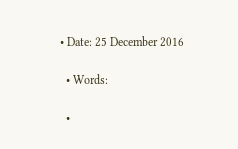• Date: 25 December 2016

  • Words:

  •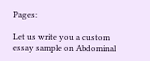Pages:

Let us write you a custom essay sample on Abdominal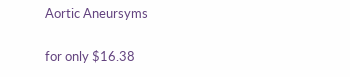Aortic Aneursyms

for only $16.38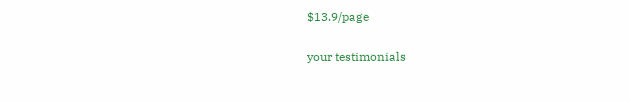$13.9/page

your testimonials